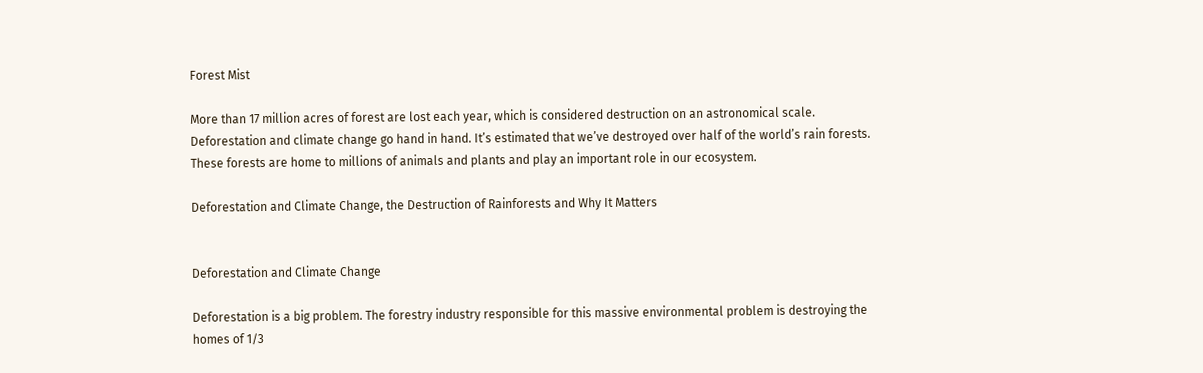Forest Mist

More than 17 million acres of forest are lost each year, which is considered destruction on an astronomical scale. Deforestation and climate change go hand in hand. It’s estimated that we’ve destroyed over half of the world’s rain forests. These forests are home to millions of animals and plants and play an important role in our ecosystem.

Deforestation and Climate Change, the Destruction of Rainforests and Why It Matters


Deforestation and Climate Change

Deforestation is a big problem. The forestry industry responsible for this massive environmental problem is destroying the homes of 1/3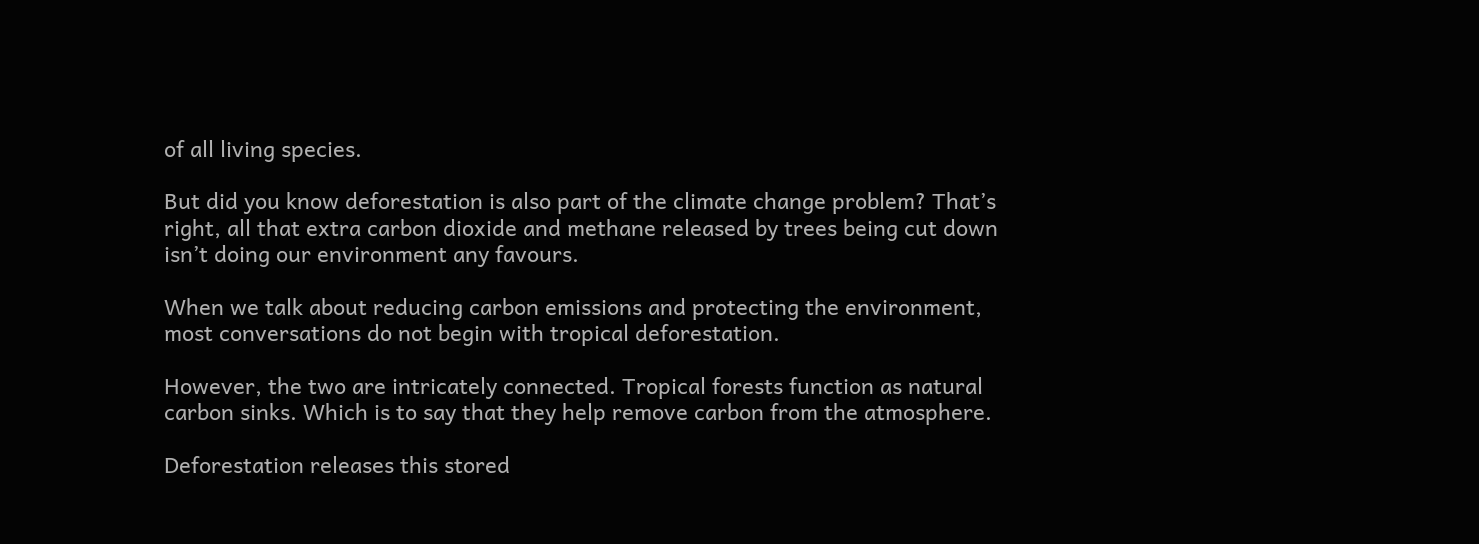of all living species.

But did you know deforestation is also part of the climate change problem? That’s right, all that extra carbon dioxide and methane released by trees being cut down isn’t doing our environment any favours.

When we talk about reducing carbon emissions and protecting the environment, most conversations do not begin with tropical deforestation.

However, the two are intricately connected. Tropical forests function as natural carbon sinks. Which is to say that they help remove carbon from the atmosphere.

Deforestation releases this stored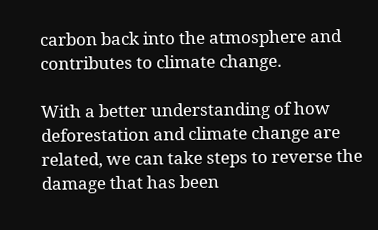carbon back into the atmosphere and contributes to climate change.

With a better understanding of how deforestation and climate change are related, we can take steps to reverse the damage that has been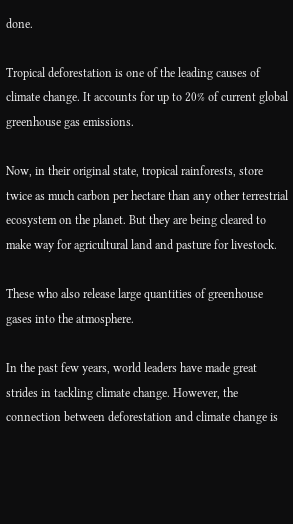done.

Tropical deforestation is one of the leading causes of climate change. It accounts for up to 20% of current global greenhouse gas emissions.

Now, in their original state, tropical rainforests, store twice as much carbon per hectare than any other terrestrial ecosystem on the planet. But they are being cleared to make way for agricultural land and pasture for livestock.

These who also release large quantities of greenhouse gases into the atmosphere.

In the past few years, world leaders have made great strides in tackling climate change. However, the connection between deforestation and climate change is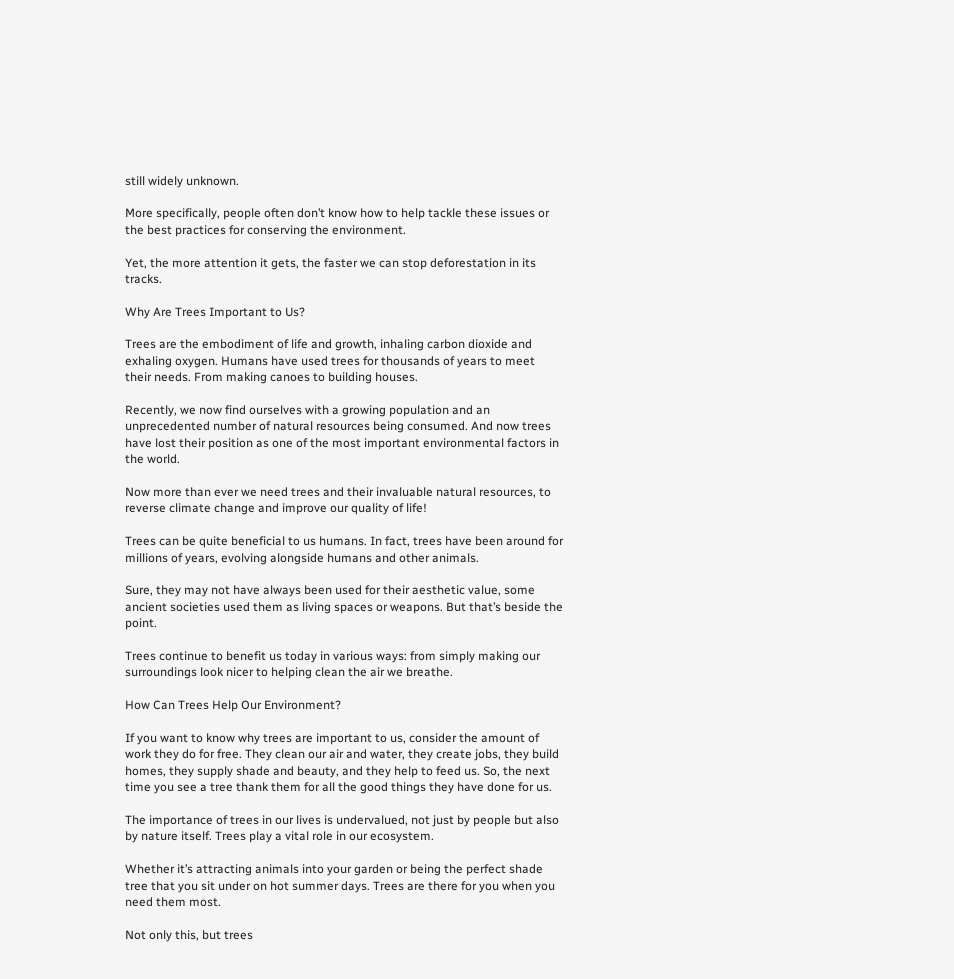still widely unknown.

More specifically, people often don’t know how to help tackle these issues or the best practices for conserving the environment.

Yet, the more attention it gets, the faster we can stop deforestation in its tracks.

Why Are Trees Important to Us?

Trees are the embodiment of life and growth, inhaling carbon dioxide and exhaling oxygen. Humans have used trees for thousands of years to meet their needs. From making canoes to building houses.

Recently, we now find ourselves with a growing population and an unprecedented number of natural resources being consumed. And now trees have lost their position as one of the most important environmental factors in the world.

Now more than ever we need trees and their invaluable natural resources, to reverse climate change and improve our quality of life!

Trees can be quite beneficial to us humans. In fact, trees have been around for millions of years, evolving alongside humans and other animals.

Sure, they may not have always been used for their aesthetic value, some ancient societies used them as living spaces or weapons. But that’s beside the point.

Trees continue to benefit us today in various ways: from simply making our surroundings look nicer to helping clean the air we breathe.

How Can Trees Help Our Environment?

If you want to know why trees are important to us, consider the amount of work they do for free. They clean our air and water, they create jobs, they build homes, they supply shade and beauty, and they help to feed us. So, the next time you see a tree thank them for all the good things they have done for us.

The importance of trees in our lives is undervalued, not just by people but also by nature itself. Trees play a vital role in our ecosystem.

Whether it’s attracting animals into your garden or being the perfect shade tree that you sit under on hot summer days. Trees are there for you when you need them most.

Not only this, but trees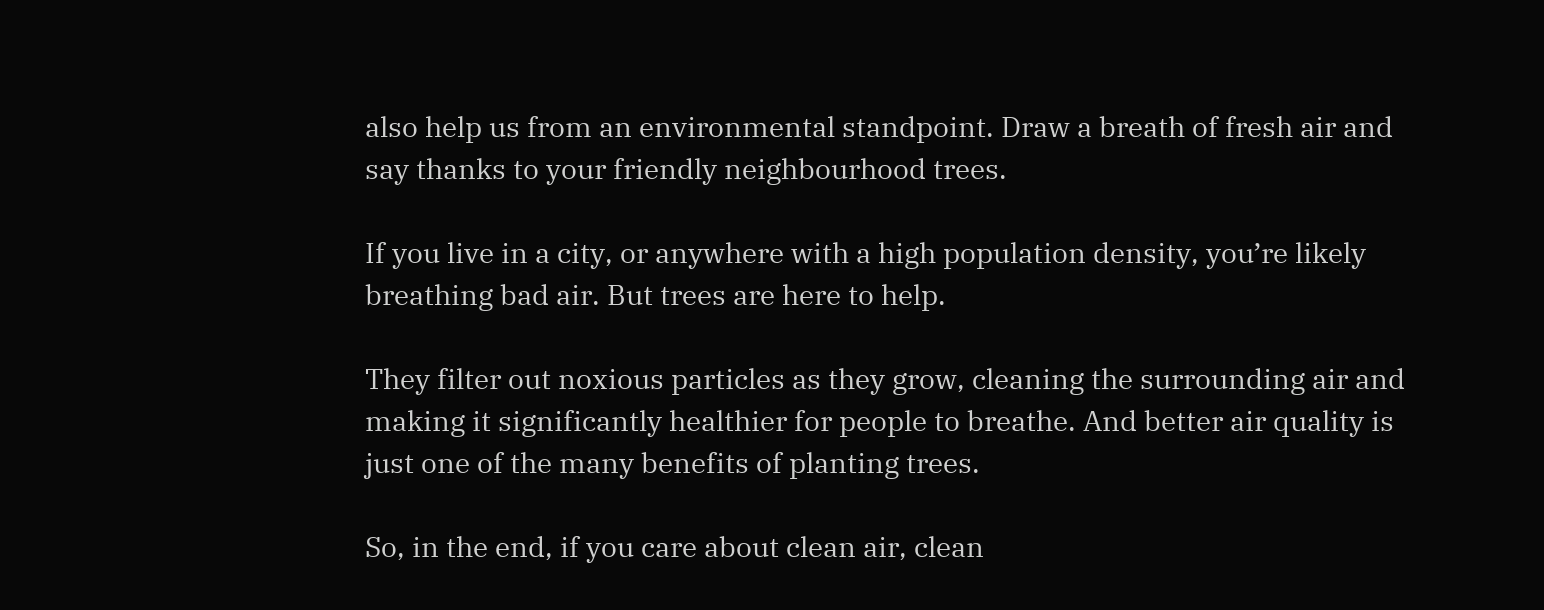also help us from an environmental standpoint. Draw a breath of fresh air and say thanks to your friendly neighbourhood trees.

If you live in a city, or anywhere with a high population density, you’re likely breathing bad air. But trees are here to help.

They filter out noxious particles as they grow, cleaning the surrounding air and making it significantly healthier for people to breathe. And better air quality is just one of the many benefits of planting trees.

So, in the end, if you care about clean air, clean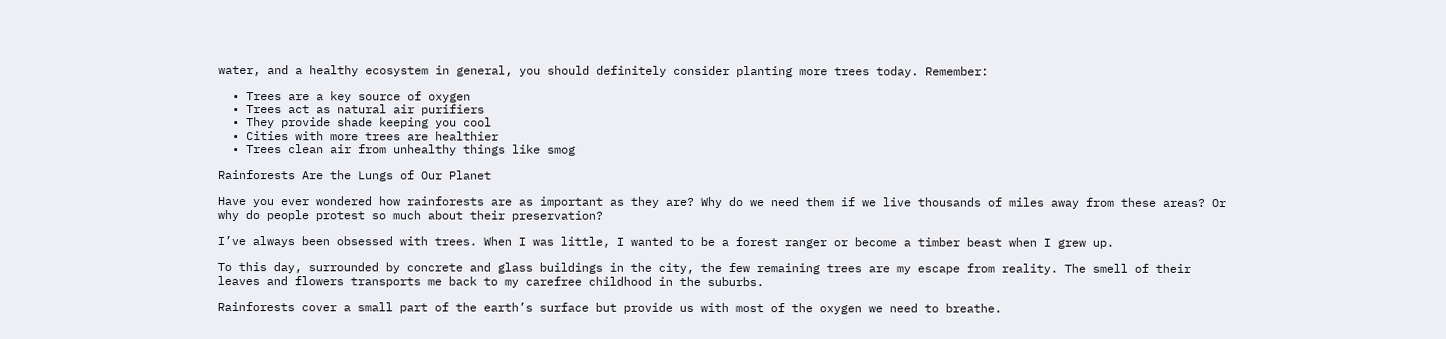water, and a healthy ecosystem in general, you should definitely consider planting more trees today. Remember:

  • Trees are a key source of oxygen
  • Trees act as natural air purifiers
  • They provide shade keeping you cool
  • Cities with more trees are healthier
  • Trees clean air from unhealthy things like smog

Rainforests Are the Lungs of Our Planet

Have you ever wondered how rainforests are as important as they are? Why do we need them if we live thousands of miles away from these areas? Or why do people protest so much about their preservation?

I’ve always been obsessed with trees. When I was little, I wanted to be a forest ranger or become a timber beast when I grew up.

To this day, surrounded by concrete and glass buildings in the city, the few remaining trees are my escape from reality. The smell of their leaves and flowers transports me back to my carefree childhood in the suburbs.

Rainforests cover a small part of the earth’s surface but provide us with most of the oxygen we need to breathe.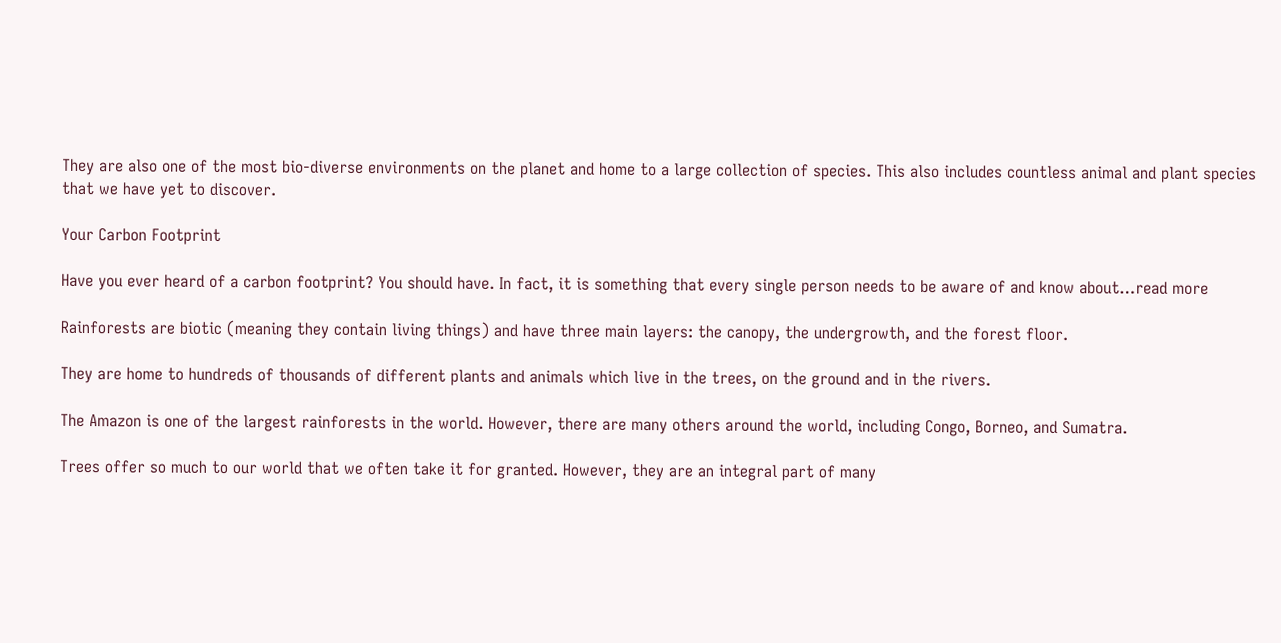They are also one of the most bio-diverse environments on the planet and home to a large collection of species. This also includes countless animal and plant species that we have yet to discover.

Your Carbon Footprint

Have you ever heard of a carbon footprint? You should have. In fact, it is something that every single person needs to be aware of and know about…read more

Rainforests are biotic (meaning they contain living things) and have three main layers: the canopy, the undergrowth, and the forest floor.

They are home to hundreds of thousands of different plants and animals which live in the trees, on the ground and in the rivers.

The Amazon is one of the largest rainforests in the world. However, there are many others around the world, including Congo, Borneo, and Sumatra.

Trees offer so much to our world that we often take it for granted. However, they are an integral part of many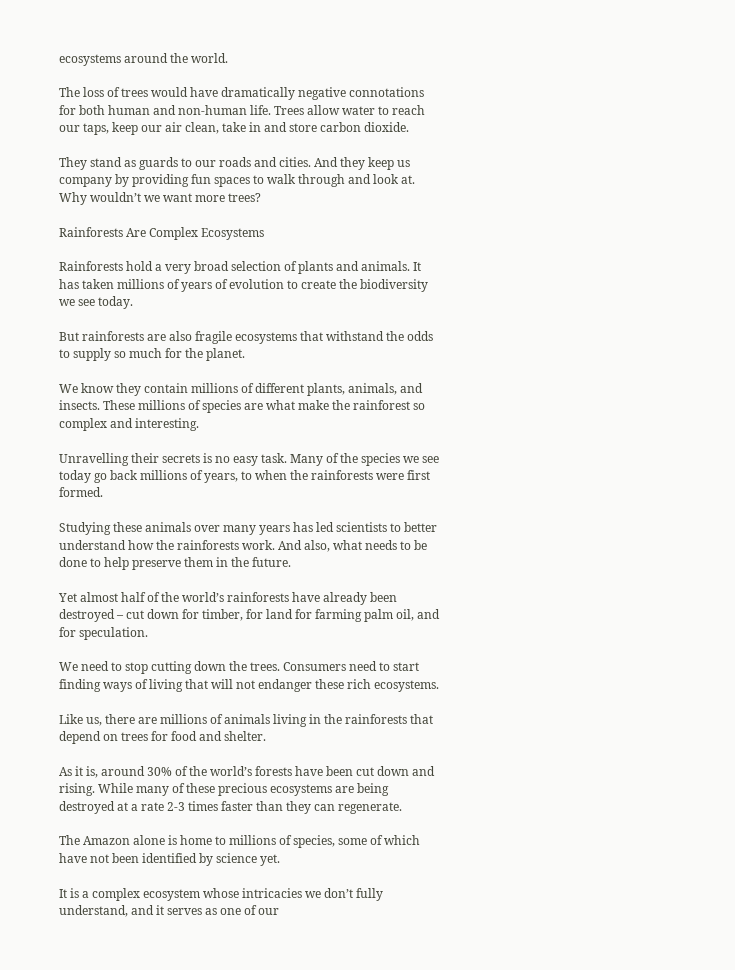ecosystems around the world.

The loss of trees would have dramatically negative connotations for both human and non-human life. Trees allow water to reach our taps, keep our air clean, take in and store carbon dioxide.

They stand as guards to our roads and cities. And they keep us company by providing fun spaces to walk through and look at. Why wouldn’t we want more trees?

Rainforests Are Complex Ecosystems

Rainforests hold a very broad selection of plants and animals. It has taken millions of years of evolution to create the biodiversity we see today.

But rainforests are also fragile ecosystems that withstand the odds to supply so much for the planet.

We know they contain millions of different plants, animals, and insects. These millions of species are what make the rainforest so complex and interesting.

Unravelling their secrets is no easy task. Many of the species we see today go back millions of years, to when the rainforests were first formed.

Studying these animals over many years has led scientists to better understand how the rainforests work. And also, what needs to be done to help preserve them in the future.

Yet almost half of the world’s rainforests have already been destroyed – cut down for timber, for land for farming palm oil, and for speculation.

We need to stop cutting down the trees. Consumers need to start finding ways of living that will not endanger these rich ecosystems.

Like us, there are millions of animals living in the rainforests that depend on trees for food and shelter.

As it is, around 30% of the world’s forests have been cut down and rising. While many of these precious ecosystems are being destroyed at a rate 2-3 times faster than they can regenerate.

The Amazon alone is home to millions of species, some of which have not been identified by science yet.

It is a complex ecosystem whose intricacies we don’t fully understand, and it serves as one of our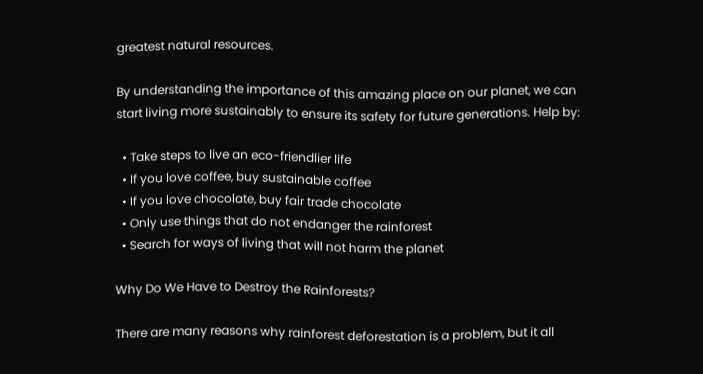greatest natural resources.

By understanding the importance of this amazing place on our planet, we can start living more sustainably to ensure its safety for future generations. Help by:

  • Take steps to live an eco-friendlier life
  • If you love coffee, buy sustainable coffee
  • If you love chocolate, buy fair trade chocolate
  • Only use things that do not endanger the rainforest
  • Search for ways of living that will not harm the planet

Why Do We Have to Destroy the Rainforests?

There are many reasons why rainforest deforestation is a problem, but it all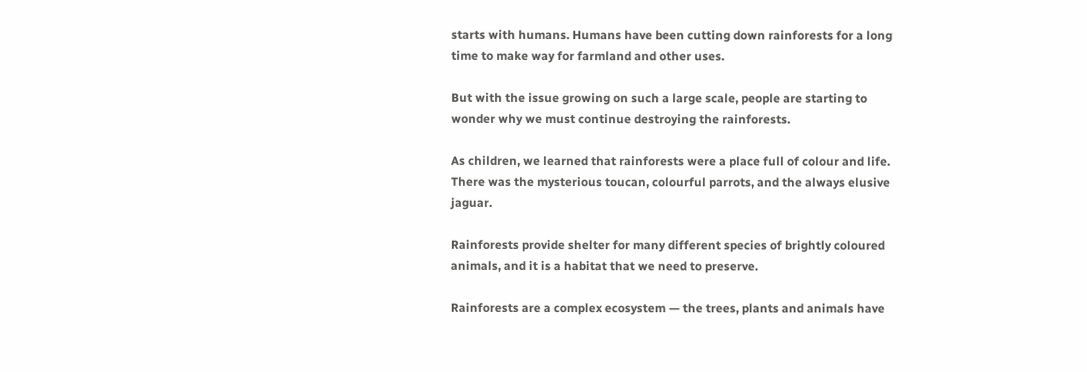starts with humans. Humans have been cutting down rainforests for a long time to make way for farmland and other uses.

But with the issue growing on such a large scale, people are starting to wonder why we must continue destroying the rainforests.

As children, we learned that rainforests were a place full of colour and life. There was the mysterious toucan, colourful parrots, and the always elusive jaguar.

Rainforests provide shelter for many different species of brightly coloured animals, and it is a habitat that we need to preserve.

Rainforests are a complex ecosystem — the trees, plants and animals have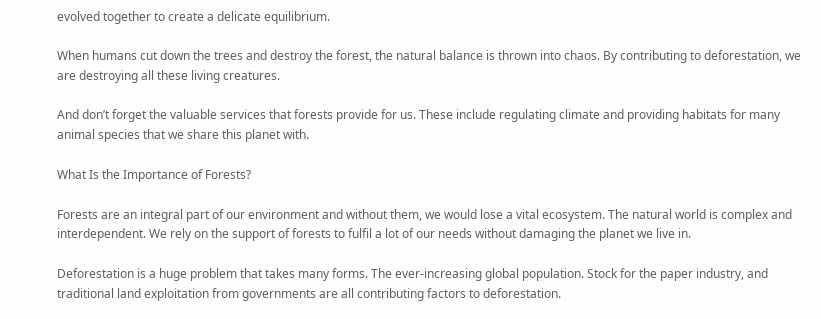evolved together to create a delicate equilibrium.

When humans cut down the trees and destroy the forest, the natural balance is thrown into chaos. By contributing to deforestation, we are destroying all these living creatures.

And don’t forget the valuable services that forests provide for us. These include regulating climate and providing habitats for many animal species that we share this planet with.

What Is the Importance of Forests?

Forests are an integral part of our environment and without them, we would lose a vital ecosystem. The natural world is complex and interdependent. We rely on the support of forests to fulfil a lot of our needs without damaging the planet we live in.

Deforestation is a huge problem that takes many forms. The ever-increasing global population. Stock for the paper industry, and traditional land exploitation from governments are all contributing factors to deforestation.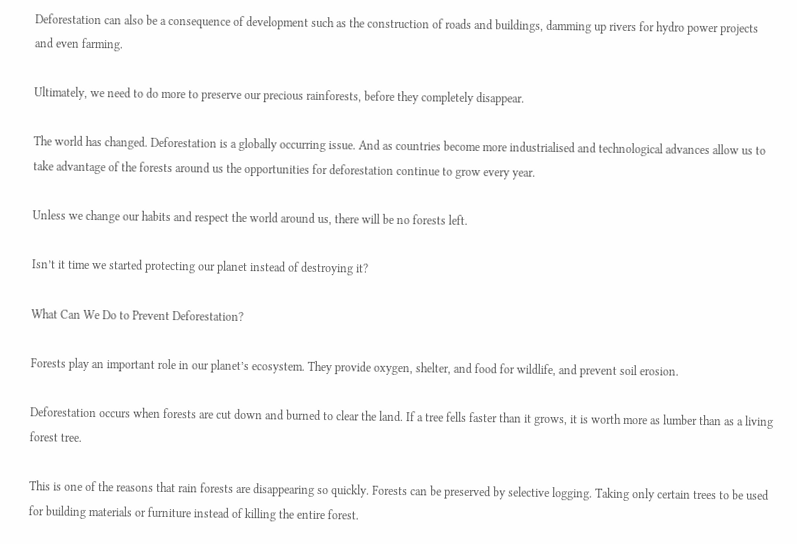Deforestation can also be a consequence of development such as the construction of roads and buildings, damming up rivers for hydro power projects and even farming.

Ultimately, we need to do more to preserve our precious rainforests, before they completely disappear.

The world has changed. Deforestation is a globally occurring issue. And as countries become more industrialised and technological advances allow us to take advantage of the forests around us the opportunities for deforestation continue to grow every year.

Unless we change our habits and respect the world around us, there will be no forests left.

Isn’t it time we started protecting our planet instead of destroying it?

What Can We Do to Prevent Deforestation?

Forests play an important role in our planet’s ecosystem. They provide oxygen, shelter, and food for wildlife, and prevent soil erosion.

Deforestation occurs when forests are cut down and burned to clear the land. If a tree fells faster than it grows, it is worth more as lumber than as a living forest tree.

This is one of the reasons that rain forests are disappearing so quickly. Forests can be preserved by selective logging. Taking only certain trees to be used for building materials or furniture instead of killing the entire forest.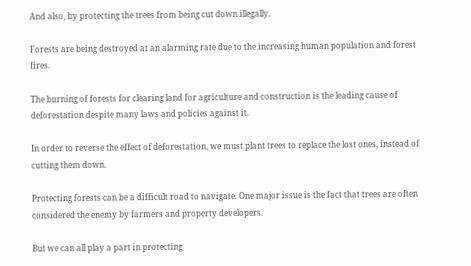And also, by protecting the trees from being cut down illegally.

Forests are being destroyed at an alarming rate due to the increasing human population and forest fires.

The burning of forests for clearing land for agriculture and construction is the leading cause of deforestation despite many laws and policies against it.

In order to reverse the effect of deforestation, we must plant trees to replace the lost ones, instead of cutting them down.

Protecting forests can be a difficult road to navigate. One major issue is the fact that trees are often considered the enemy by farmers and property developers.

But we can all play a part in protecting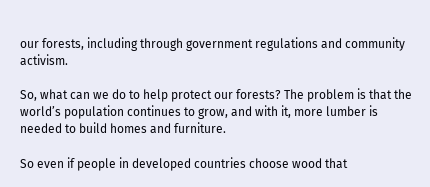our forests, including through government regulations and community activism.

So, what can we do to help protect our forests? The problem is that the world’s population continues to grow, and with it, more lumber is needed to build homes and furniture.

So even if people in developed countries choose wood that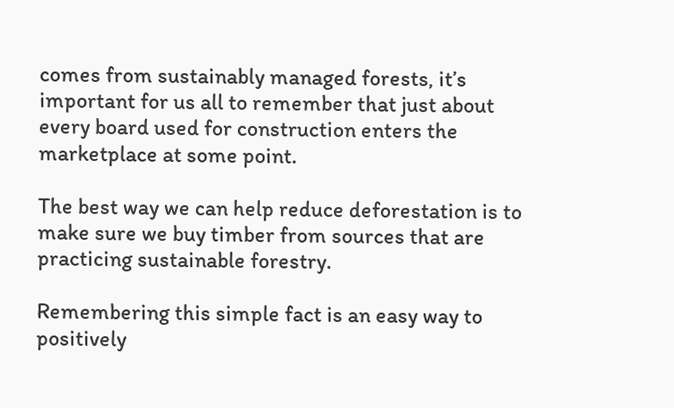comes from sustainably managed forests, it’s important for us all to remember that just about every board used for construction enters the marketplace at some point.

The best way we can help reduce deforestation is to make sure we buy timber from sources that are practicing sustainable forestry.

Remembering this simple fact is an easy way to positively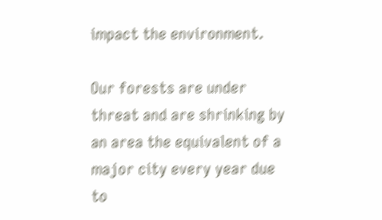impact the environment.

Our forests are under threat and are shrinking by an area the equivalent of a major city every year due to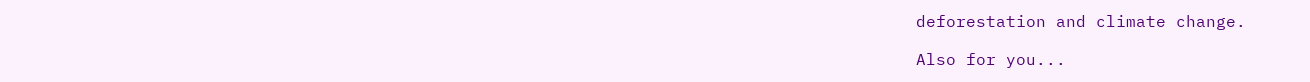deforestation and climate change.

Also for you...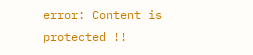error: Content is protected !!